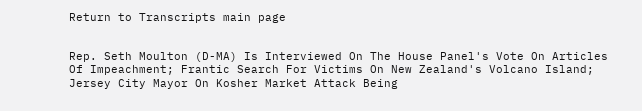Return to Transcripts main page


Rep. Seth Moulton (D-MA) Is Interviewed On The House Panel's Vote On Articles Of Impeachment; Frantic Search For Victims On New Zealand's Volcano Island; Jersey City Mayor On Kosher Market Attack Being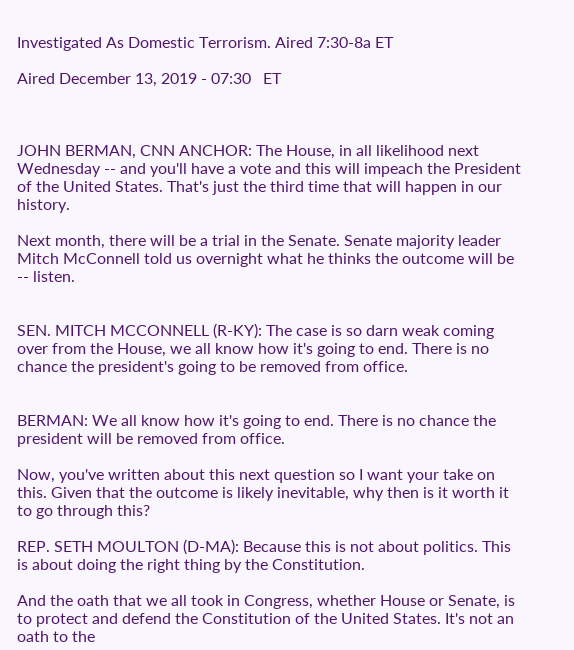Investigated As Domestic Terrorism. Aired 7:30-8a ET

Aired December 13, 2019 - 07:30   ET



JOHN BERMAN, CNN ANCHOR: The House, in all likelihood next Wednesday -- and you'll have a vote and this will impeach the President of the United States. That's just the third time that will happen in our history.

Next month, there will be a trial in the Senate. Senate majority leader Mitch McConnell told us overnight what he thinks the outcome will be -- listen.


SEN. MITCH MCCONNELL (R-KY): The case is so darn weak coming over from the House, we all know how it's going to end. There is no chance the president's going to be removed from office.


BERMAN: We all know how it's going to end. There is no chance the president will be removed from office.

Now, you've written about this next question so I want your take on this. Given that the outcome is likely inevitable, why then is it worth it to go through this?

REP. SETH MOULTON (D-MA): Because this is not about politics. This is about doing the right thing by the Constitution.

And the oath that we all took in Congress, whether House or Senate, is to protect and defend the Constitution of the United States. It's not an oath to the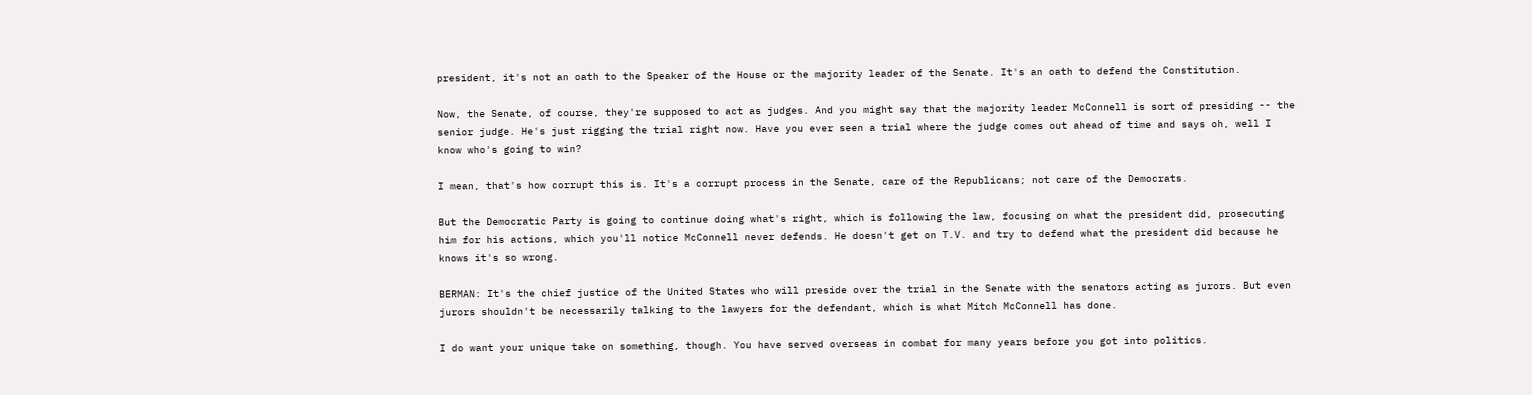president, it's not an oath to the Speaker of the House or the majority leader of the Senate. It's an oath to defend the Constitution.

Now, the Senate, of course, they're supposed to act as judges. And you might say that the majority leader McConnell is sort of presiding -- the senior judge. He's just rigging the trial right now. Have you ever seen a trial where the judge comes out ahead of time and says oh, well I know who's going to win?

I mean, that's how corrupt this is. It's a corrupt process in the Senate, care of the Republicans; not care of the Democrats.

But the Democratic Party is going to continue doing what's right, which is following the law, focusing on what the president did, prosecuting him for his actions, which you'll notice McConnell never defends. He doesn't get on T.V. and try to defend what the president did because he knows it's so wrong.

BERMAN: It's the chief justice of the United States who will preside over the trial in the Senate with the senators acting as jurors. But even jurors shouldn't be necessarily talking to the lawyers for the defendant, which is what Mitch McConnell has done.

I do want your unique take on something, though. You have served overseas in combat for many years before you got into politics.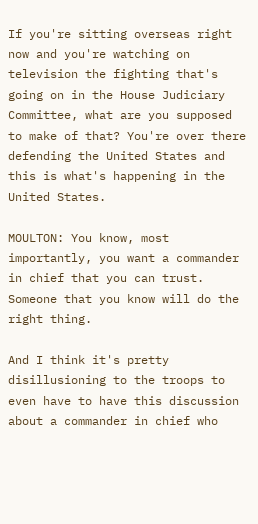If you're sitting overseas right now and you're watching on television the fighting that's going on in the House Judiciary Committee, what are you supposed to make of that? You're over there defending the United States and this is what's happening in the United States.

MOULTON: You know, most importantly, you want a commander in chief that you can trust. Someone that you know will do the right thing.

And I think it's pretty disillusioning to the troops to even have to have this discussion about a commander in chief who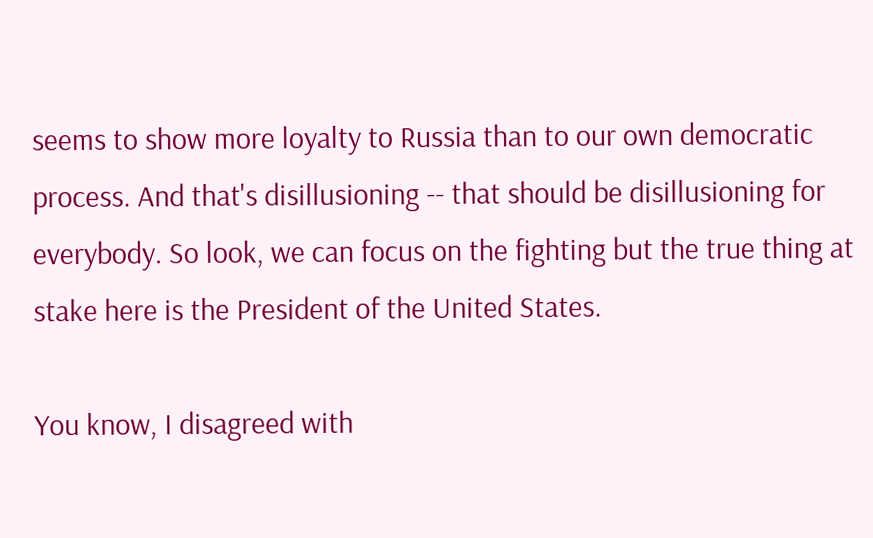seems to show more loyalty to Russia than to our own democratic process. And that's disillusioning -- that should be disillusioning for everybody. So look, we can focus on the fighting but the true thing at stake here is the President of the United States.

You know, I disagreed with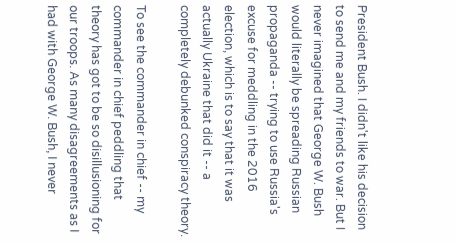President Bush. I didn't like his decision to send me and my friends to war. But I never imagined that George W. Bush would literally be spreading Russian propaganda -- trying to use Russia's excuse for meddling in the 2016 election, which is to say that it was actually Ukraine that did it -- a completely debunked conspiracy theory.

To see the commander in chief -- my commander in chief peddling that theory has got to be so disillusioning for our troops. As many disagreements as I had with George W. Bush, I never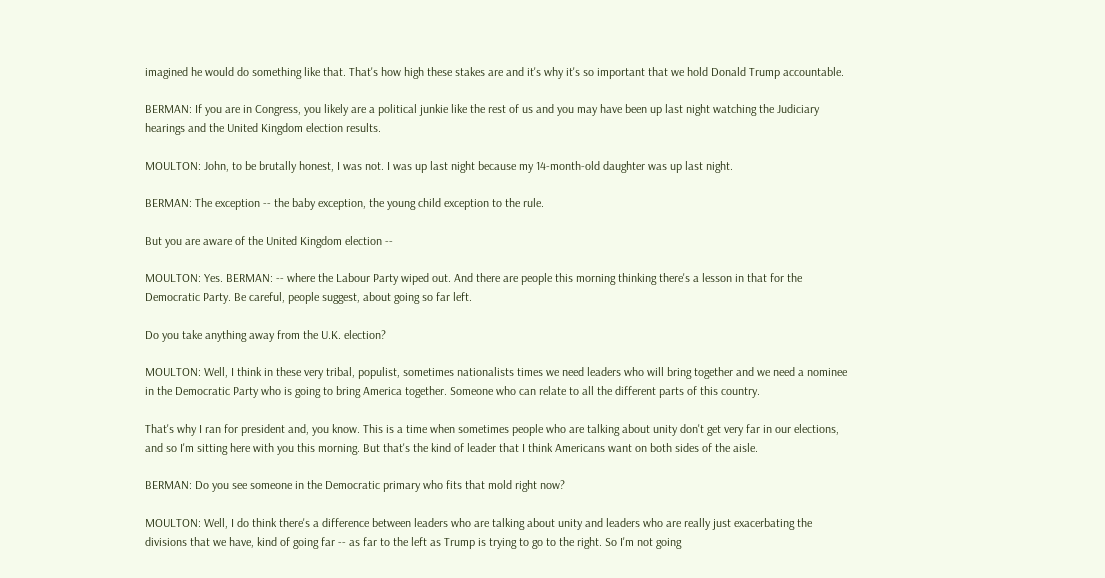imagined he would do something like that. That's how high these stakes are and it's why it's so important that we hold Donald Trump accountable.

BERMAN: If you are in Congress, you likely are a political junkie like the rest of us and you may have been up last night watching the Judiciary hearings and the United Kingdom election results.

MOULTON: John, to be brutally honest, I was not. I was up last night because my 14-month-old daughter was up last night.

BERMAN: The exception -- the baby exception, the young child exception to the rule.

But you are aware of the United Kingdom election --

MOULTON: Yes. BERMAN: -- where the Labour Party wiped out. And there are people this morning thinking there's a lesson in that for the Democratic Party. Be careful, people suggest, about going so far left.

Do you take anything away from the U.K. election?

MOULTON: Well, I think in these very tribal, populist, sometimes nationalists times we need leaders who will bring together and we need a nominee in the Democratic Party who is going to bring America together. Someone who can relate to all the different parts of this country.

That's why I ran for president and, you know. This is a time when sometimes people who are talking about unity don't get very far in our elections, and so I'm sitting here with you this morning. But that's the kind of leader that I think Americans want on both sides of the aisle.

BERMAN: Do you see someone in the Democratic primary who fits that mold right now?

MOULTON: Well, I do think there's a difference between leaders who are talking about unity and leaders who are really just exacerbating the divisions that we have, kind of going far -- as far to the left as Trump is trying to go to the right. So I'm not going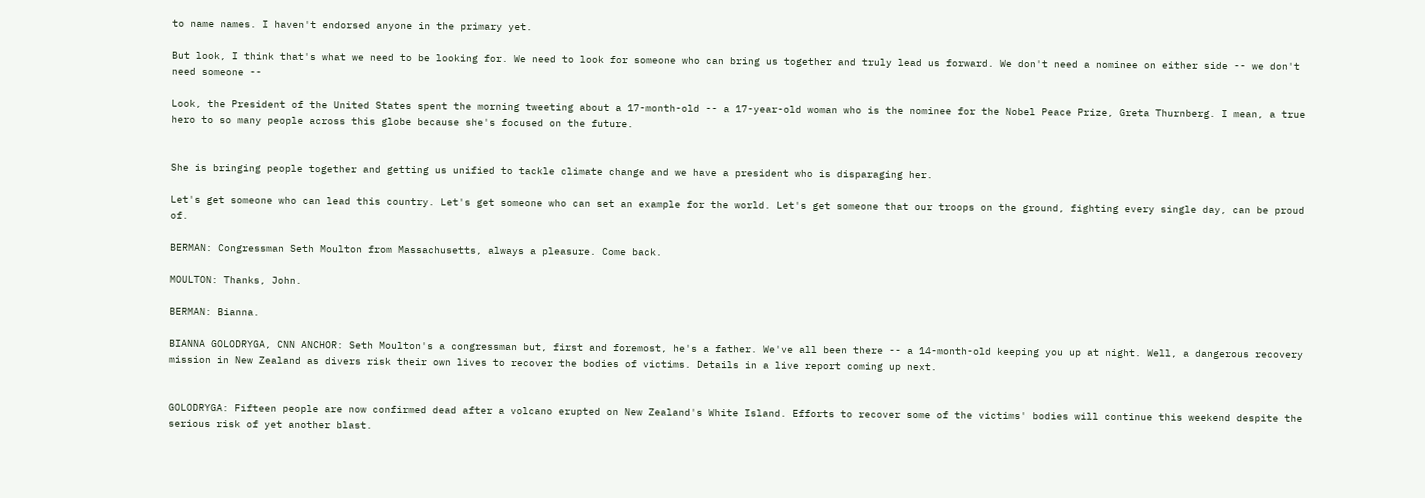to name names. I haven't endorsed anyone in the primary yet.

But look, I think that's what we need to be looking for. We need to look for someone who can bring us together and truly lead us forward. We don't need a nominee on either side -- we don't need someone --

Look, the President of the United States spent the morning tweeting about a 17-month-old -- a 17-year-old woman who is the nominee for the Nobel Peace Prize, Greta Thurnberg. I mean, a true hero to so many people across this globe because she's focused on the future.


She is bringing people together and getting us unified to tackle climate change and we have a president who is disparaging her.

Let's get someone who can lead this country. Let's get someone who can set an example for the world. Let's get someone that our troops on the ground, fighting every single day, can be proud of.

BERMAN: Congressman Seth Moulton from Massachusetts, always a pleasure. Come back.

MOULTON: Thanks, John.

BERMAN: Bianna.

BIANNA GOLODRYGA, CNN ANCHOR: Seth Moulton's a congressman but, first and foremost, he's a father. We've all been there -- a 14-month-old keeping you up at night. Well, a dangerous recovery mission in New Zealand as divers risk their own lives to recover the bodies of victims. Details in a live report coming up next.


GOLODRYGA: Fifteen people are now confirmed dead after a volcano erupted on New Zealand's White Island. Efforts to recover some of the victims' bodies will continue this weekend despite the serious risk of yet another blast.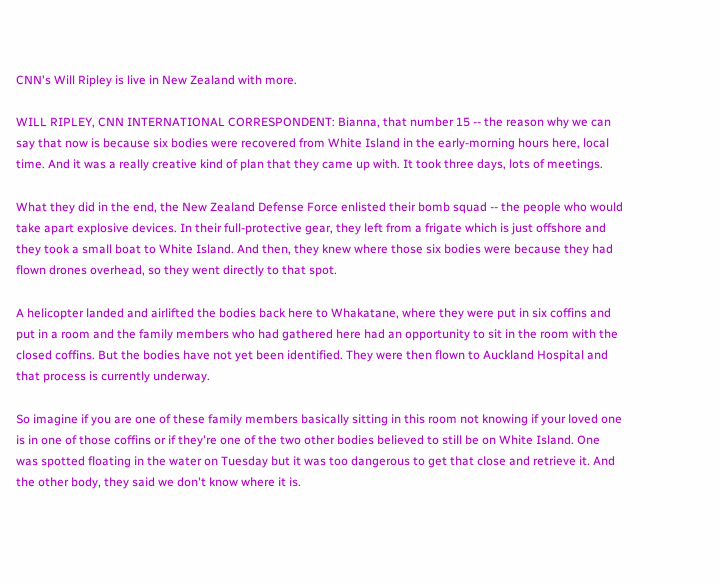CNN's Will Ripley is live in New Zealand with more.

WILL RIPLEY, CNN INTERNATIONAL CORRESPONDENT: Bianna, that number 15 -- the reason why we can say that now is because six bodies were recovered from White Island in the early-morning hours here, local time. And it was a really creative kind of plan that they came up with. It took three days, lots of meetings.

What they did in the end, the New Zealand Defense Force enlisted their bomb squad -- the people who would take apart explosive devices. In their full-protective gear, they left from a frigate which is just offshore and they took a small boat to White Island. And then, they knew where those six bodies were because they had flown drones overhead, so they went directly to that spot.

A helicopter landed and airlifted the bodies back here to Whakatane, where they were put in six coffins and put in a room and the family members who had gathered here had an opportunity to sit in the room with the closed coffins. But the bodies have not yet been identified. They were then flown to Auckland Hospital and that process is currently underway.

So imagine if you are one of these family members basically sitting in this room not knowing if your loved one is in one of those coffins or if they're one of the two other bodies believed to still be on White Island. One was spotted floating in the water on Tuesday but it was too dangerous to get that close and retrieve it. And the other body, they said we don't know where it is.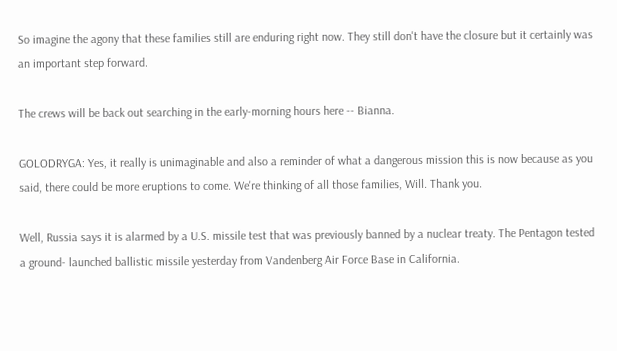So imagine the agony that these families still are enduring right now. They still don't have the closure but it certainly was an important step forward.

The crews will be back out searching in the early-morning hours here -- Bianna.

GOLODRYGA: Yes, it really is unimaginable and also a reminder of what a dangerous mission this is now because as you said, there could be more eruptions to come. We're thinking of all those families, Will. Thank you.

Well, Russia says it is alarmed by a U.S. missile test that was previously banned by a nuclear treaty. The Pentagon tested a ground- launched ballistic missile yesterday from Vandenberg Air Force Base in California.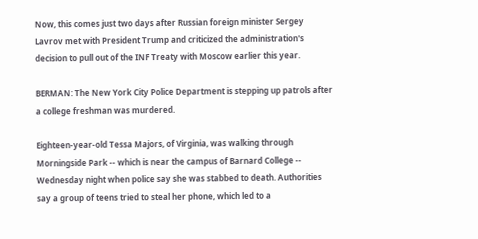Now, this comes just two days after Russian foreign minister Sergey Lavrov met with President Trump and criticized the administration's decision to pull out of the INF Treaty with Moscow earlier this year.

BERMAN: The New York City Police Department is stepping up patrols after a college freshman was murdered.

Eighteen-year-old Tessa Majors, of Virginia, was walking through Morningside Park -- which is near the campus of Barnard College -- Wednesday night when police say she was stabbed to death. Authorities say a group of teens tried to steal her phone, which led to a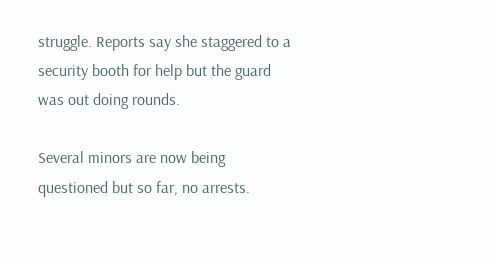struggle. Reports say she staggered to a security booth for help but the guard was out doing rounds.

Several minors are now being questioned but so far, no arrests.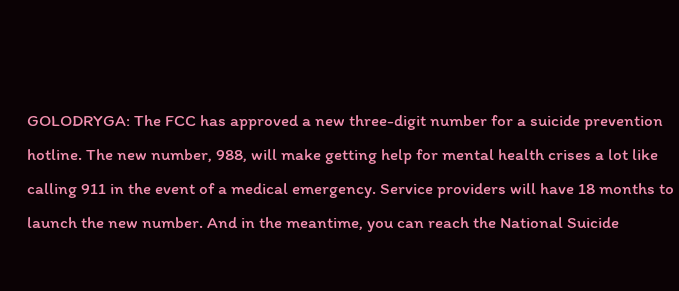GOLODRYGA: The FCC has approved a new three-digit number for a suicide prevention hotline. The new number, 988, will make getting help for mental health crises a lot like calling 911 in the event of a medical emergency. Service providers will have 18 months to launch the new number. And in the meantime, you can reach the National Suicide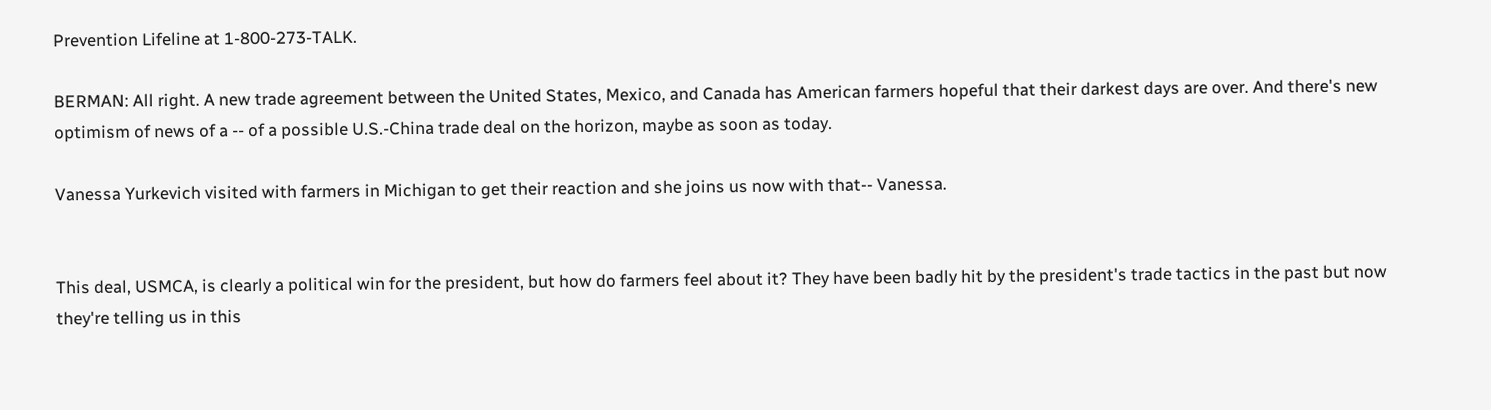Prevention Lifeline at 1-800-273-TALK.

BERMAN: All right. A new trade agreement between the United States, Mexico, and Canada has American farmers hopeful that their darkest days are over. And there's new optimism of news of a -- of a possible U.S.-China trade deal on the horizon, maybe as soon as today.

Vanessa Yurkevich visited with farmers in Michigan to get their reaction and she joins us now with that-- Vanessa.


This deal, USMCA, is clearly a political win for the president, but how do farmers feel about it? They have been badly hit by the president's trade tactics in the past but now they're telling us in this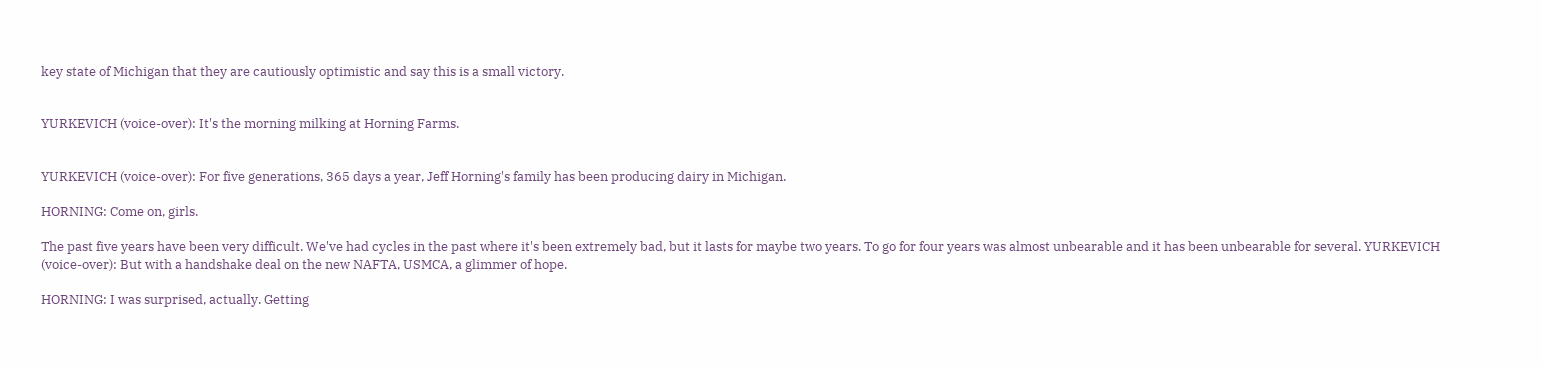key state of Michigan that they are cautiously optimistic and say this is a small victory.


YURKEVICH (voice-over): It's the morning milking at Horning Farms.


YURKEVICH (voice-over): For five generations, 365 days a year, Jeff Horning's family has been producing dairy in Michigan.

HORNING: Come on, girls.

The past five years have been very difficult. We've had cycles in the past where it's been extremely bad, but it lasts for maybe two years. To go for four years was almost unbearable and it has been unbearable for several. YURKEVICH (voice-over): But with a handshake deal on the new NAFTA, USMCA, a glimmer of hope.

HORNING: I was surprised, actually. Getting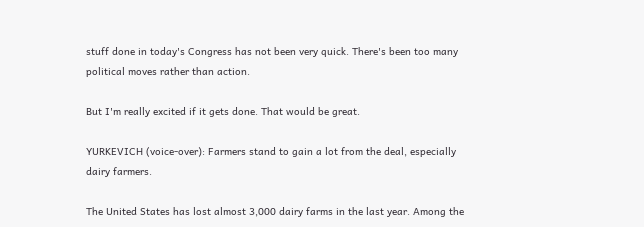stuff done in today's Congress has not been very quick. There's been too many political moves rather than action.

But I'm really excited if it gets done. That would be great.

YURKEVICH (voice-over): Farmers stand to gain a lot from the deal, especially dairy farmers.

The United States has lost almost 3,000 dairy farms in the last year. Among the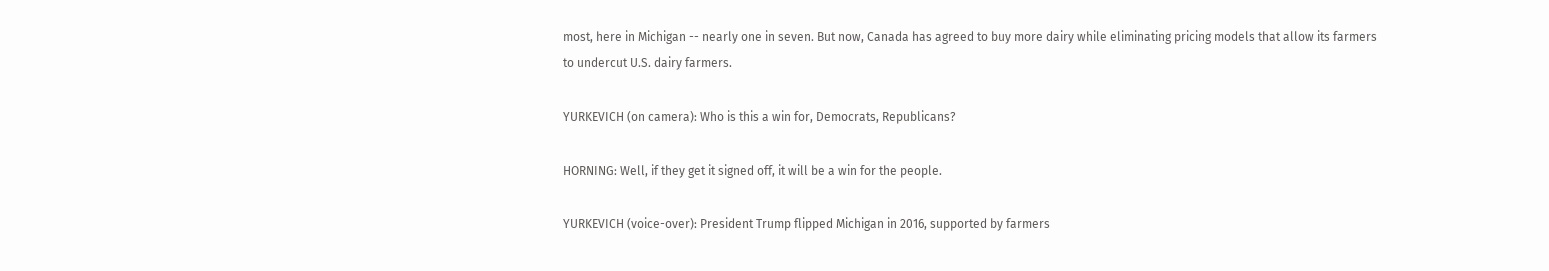most, here in Michigan -- nearly one in seven. But now, Canada has agreed to buy more dairy while eliminating pricing models that allow its farmers to undercut U.S. dairy farmers.

YURKEVICH (on camera): Who is this a win for, Democrats, Republicans?

HORNING: Well, if they get it signed off, it will be a win for the people.

YURKEVICH (voice-over): President Trump flipped Michigan in 2016, supported by farmers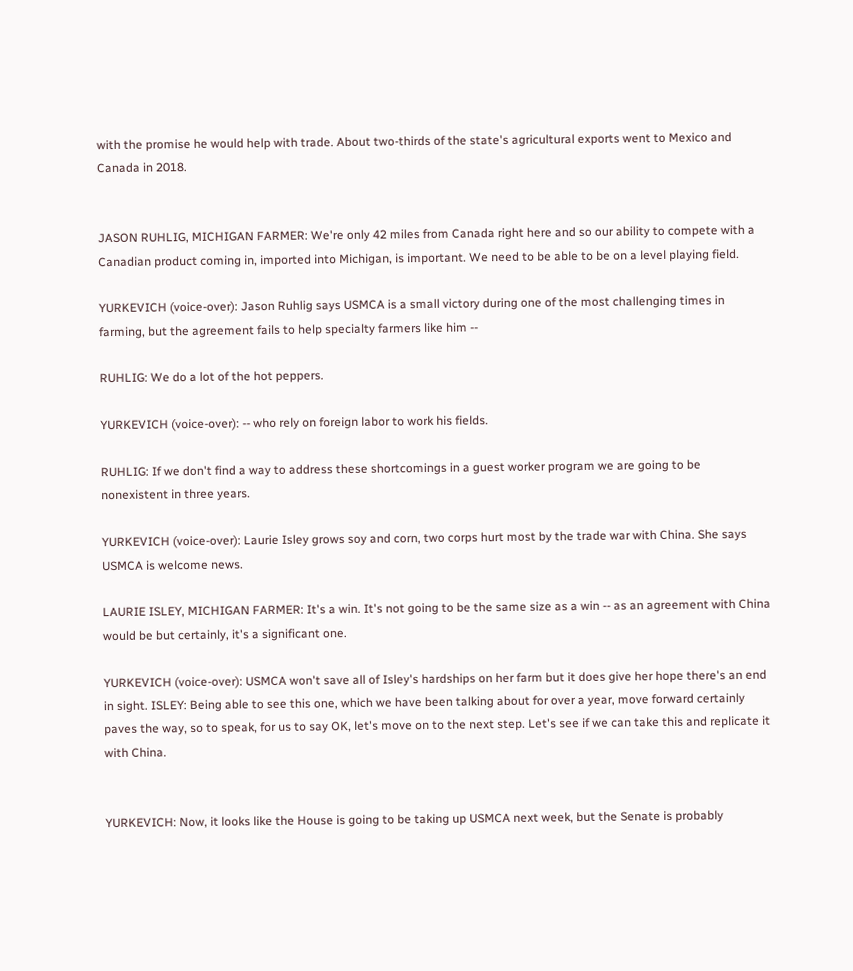with the promise he would help with trade. About two-thirds of the state's agricultural exports went to Mexico and Canada in 2018.


JASON RUHLIG, MICHIGAN FARMER: We're only 42 miles from Canada right here and so our ability to compete with a Canadian product coming in, imported into Michigan, is important. We need to be able to be on a level playing field.

YURKEVICH (voice-over): Jason Ruhlig says USMCA is a small victory during one of the most challenging times in farming, but the agreement fails to help specialty farmers like him --

RUHLIG: We do a lot of the hot peppers.

YURKEVICH (voice-over): -- who rely on foreign labor to work his fields.

RUHLIG: If we don't find a way to address these shortcomings in a guest worker program we are going to be nonexistent in three years.

YURKEVICH (voice-over): Laurie Isley grows soy and corn, two corps hurt most by the trade war with China. She says USMCA is welcome news.

LAURIE ISLEY, MICHIGAN FARMER: It's a win. It's not going to be the same size as a win -- as an agreement with China would be but certainly, it's a significant one.

YURKEVICH (voice-over): USMCA won't save all of Isley's hardships on her farm but it does give her hope there's an end in sight. ISLEY: Being able to see this one, which we have been talking about for over a year, move forward certainly paves the way, so to speak, for us to say OK, let's move on to the next step. Let's see if we can take this and replicate it with China.


YURKEVICH: Now, it looks like the House is going to be taking up USMCA next week, but the Senate is probably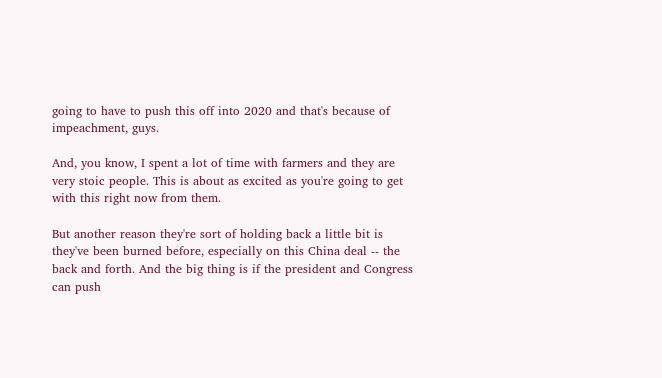going to have to push this off into 2020 and that's because of impeachment, guys.

And, you know, I spent a lot of time with farmers and they are very stoic people. This is about as excited as you're going to get with this right now from them.

But another reason they're sort of holding back a little bit is they've been burned before, especially on this China deal -- the back and forth. And the big thing is if the president and Congress can push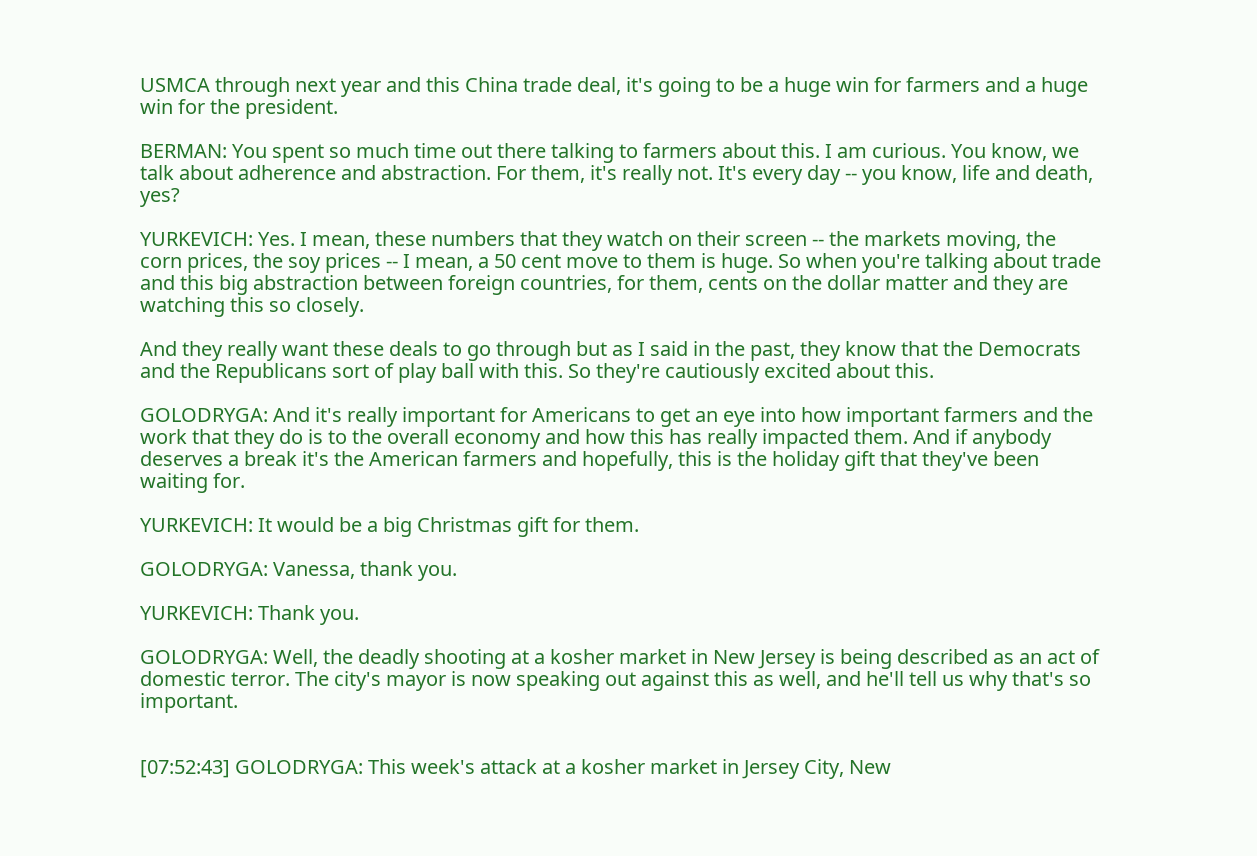USMCA through next year and this China trade deal, it's going to be a huge win for farmers and a huge win for the president.

BERMAN: You spent so much time out there talking to farmers about this. I am curious. You know, we talk about adherence and abstraction. For them, it's really not. It's every day -- you know, life and death, yes?

YURKEVICH: Yes. I mean, these numbers that they watch on their screen -- the markets moving, the corn prices, the soy prices -- I mean, a 50 cent move to them is huge. So when you're talking about trade and this big abstraction between foreign countries, for them, cents on the dollar matter and they are watching this so closely.

And they really want these deals to go through but as I said in the past, they know that the Democrats and the Republicans sort of play ball with this. So they're cautiously excited about this.

GOLODRYGA: And it's really important for Americans to get an eye into how important farmers and the work that they do is to the overall economy and how this has really impacted them. And if anybody deserves a break it's the American farmers and hopefully, this is the holiday gift that they've been waiting for.

YURKEVICH: It would be a big Christmas gift for them.

GOLODRYGA: Vanessa, thank you.

YURKEVICH: Thank you.

GOLODRYGA: Well, the deadly shooting at a kosher market in New Jersey is being described as an act of domestic terror. The city's mayor is now speaking out against this as well, and he'll tell us why that's so important.


[07:52:43] GOLODRYGA: This week's attack at a kosher market in Jersey City, New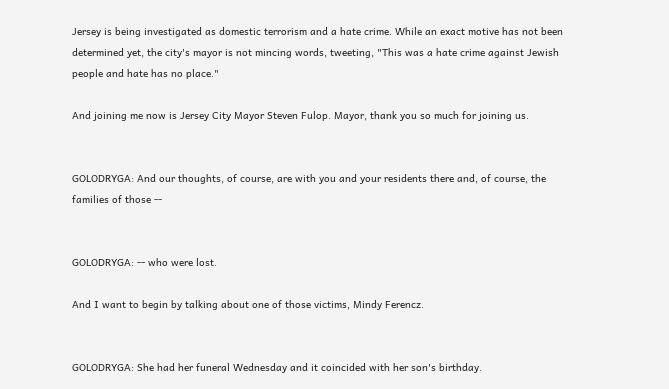Jersey is being investigated as domestic terrorism and a hate crime. While an exact motive has not been determined yet, the city's mayor is not mincing words, tweeting, "This was a hate crime against Jewish people and hate has no place."

And joining me now is Jersey City Mayor Steven Fulop. Mayor, thank you so much for joining us.


GOLODRYGA: And our thoughts, of course, are with you and your residents there and, of course, the families of those --


GOLODRYGA: -- who were lost.

And I want to begin by talking about one of those victims, Mindy Ferencz.


GOLODRYGA: She had her funeral Wednesday and it coincided with her son's birthday.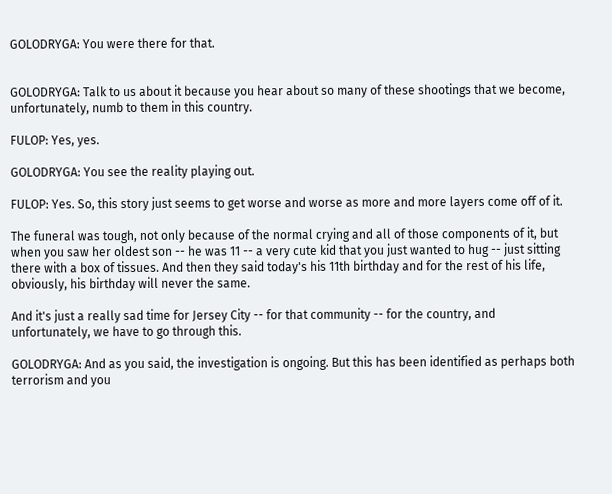GOLODRYGA: You were there for that.


GOLODRYGA: Talk to us about it because you hear about so many of these shootings that we become, unfortunately, numb to them in this country.

FULOP: Yes, yes.

GOLODRYGA: You see the reality playing out.

FULOP: Yes. So, this story just seems to get worse and worse as more and more layers come off of it.

The funeral was tough, not only because of the normal crying and all of those components of it, but when you saw her oldest son -- he was 11 -- a very cute kid that you just wanted to hug -- just sitting there with a box of tissues. And then they said today's his 11th birthday and for the rest of his life, obviously, his birthday will never the same.

And it's just a really sad time for Jersey City -- for that community -- for the country, and unfortunately, we have to go through this.

GOLODRYGA: And as you said, the investigation is ongoing. But this has been identified as perhaps both terrorism and you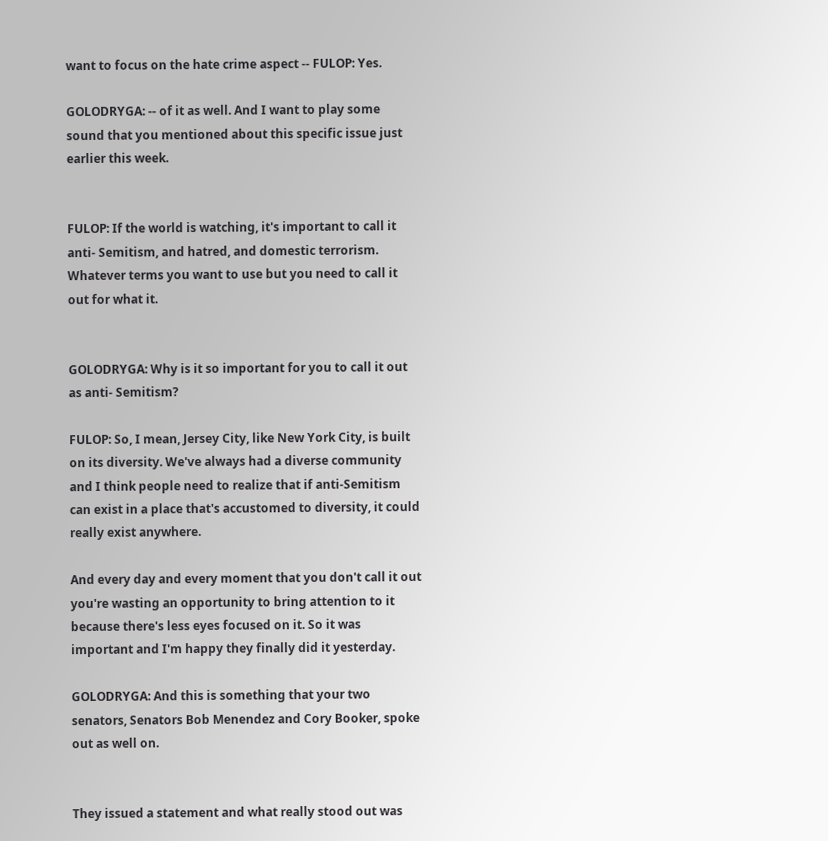want to focus on the hate crime aspect -- FULOP: Yes.

GOLODRYGA: -- of it as well. And I want to play some sound that you mentioned about this specific issue just earlier this week.


FULOP: If the world is watching, it's important to call it anti- Semitism, and hatred, and domestic terrorism. Whatever terms you want to use but you need to call it out for what it.


GOLODRYGA: Why is it so important for you to call it out as anti- Semitism?

FULOP: So, I mean, Jersey City, like New York City, is built on its diversity. We've always had a diverse community and I think people need to realize that if anti-Semitism can exist in a place that's accustomed to diversity, it could really exist anywhere.

And every day and every moment that you don't call it out you're wasting an opportunity to bring attention to it because there's less eyes focused on it. So it was important and I'm happy they finally did it yesterday.

GOLODRYGA: And this is something that your two senators, Senators Bob Menendez and Cory Booker, spoke out as well on.


They issued a statement and what really stood out was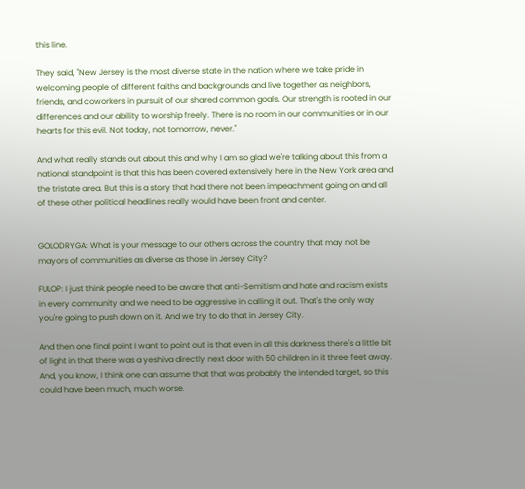this line.

They said, "New Jersey is the most diverse state in the nation where we take pride in welcoming people of different faiths and backgrounds and live together as neighbors, friends, and coworkers in pursuit of our shared common goals. Our strength is rooted in our differences and our ability to worship freely. There is no room in our communities or in our hearts for this evil. Not today, not tomorrow, never."

And what really stands out about this and why I am so glad we're talking about this from a national standpoint is that this has been covered extensively here in the New York area and the tristate area. But this is a story that had there not been impeachment going on and all of these other political headlines really would have been front and center.


GOLODRYGA: What is your message to our others across the country that may not be mayors of communities as diverse as those in Jersey City?

FULOP: I just think people need to be aware that anti-Semitism and hate and racism exists in every community and we need to be aggressive in calling it out. That's the only way you're going to push down on it. And we try to do that in Jersey City.

And then one final point I want to point out is that even in all this darkness there's a little bit of light in that there was a yeshiva directly next door with 50 children in it three feet away. And, you know, I think one can assume that that was probably the intended target, so this could have been much, much worse.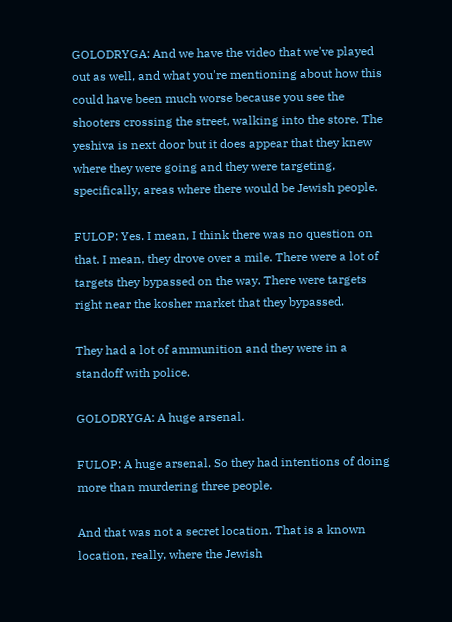GOLODRYGA: And we have the video that we've played out as well, and what you're mentioning about how this could have been much worse because you see the shooters crossing the street, walking into the store. The yeshiva is next door but it does appear that they knew where they were going and they were targeting, specifically, areas where there would be Jewish people.

FULOP: Yes. I mean, I think there was no question on that. I mean, they drove over a mile. There were a lot of targets they bypassed on the way. There were targets right near the kosher market that they bypassed.

They had a lot of ammunition and they were in a standoff with police.

GOLODRYGA: A huge arsenal.

FULOP: A huge arsenal. So they had intentions of doing more than murdering three people.

And that was not a secret location. That is a known location, really, where the Jewish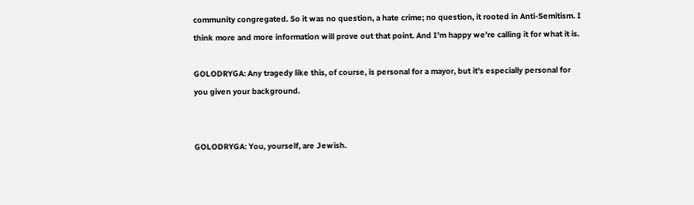community congregated. So it was no question, a hate crime; no question, it rooted in Anti-Semitism. I think more and more information will prove out that point. And I'm happy we're calling it for what it is.

GOLODRYGA: Any tragedy like this, of course, is personal for a mayor, but it's especially personal for you given your background.


GOLODRYGA: You, yourself, are Jewish.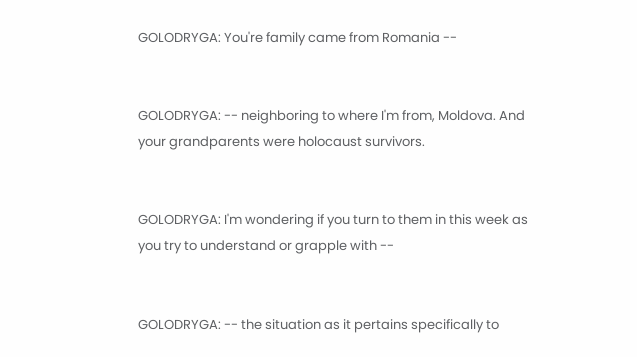GOLODRYGA: You're family came from Romania --


GOLODRYGA: -- neighboring to where I'm from, Moldova. And your grandparents were holocaust survivors.


GOLODRYGA: I'm wondering if you turn to them in this week as you try to understand or grapple with --


GOLODRYGA: -- the situation as it pertains specifically to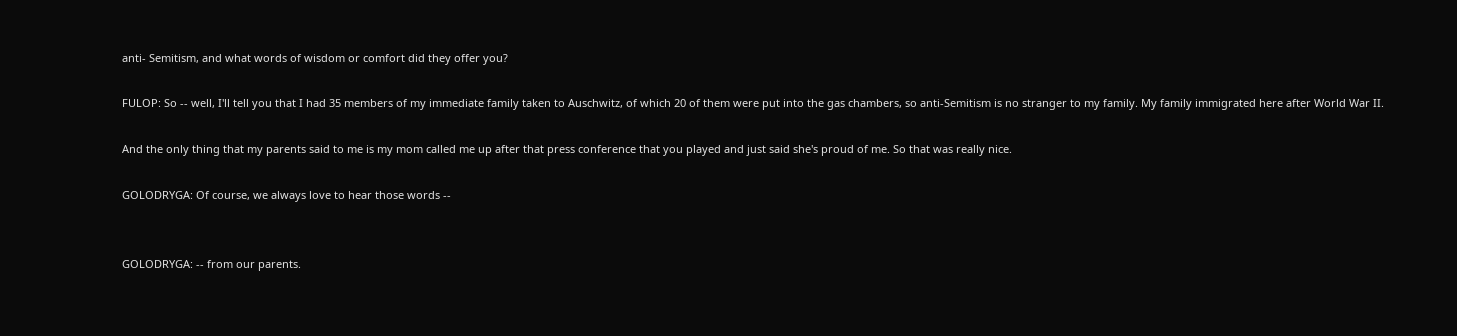anti- Semitism, and what words of wisdom or comfort did they offer you?

FULOP: So -- well, I'll tell you that I had 35 members of my immediate family taken to Auschwitz, of which 20 of them were put into the gas chambers, so anti-Semitism is no stranger to my family. My family immigrated here after World War II.

And the only thing that my parents said to me is my mom called me up after that press conference that you played and just said she's proud of me. So that was really nice.

GOLODRYGA: Of course, we always love to hear those words --


GOLODRYGA: -- from our parents.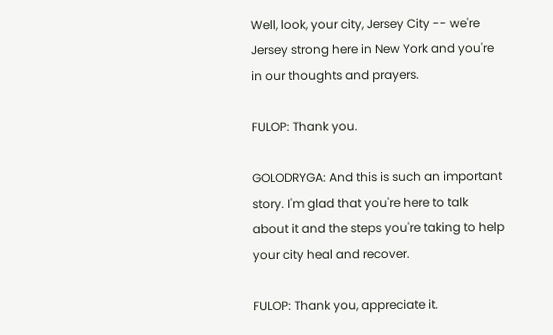Well, look, your city, Jersey City -- we're Jersey strong here in New York and you're in our thoughts and prayers.

FULOP: Thank you.

GOLODRYGA: And this is such an important story. I'm glad that you're here to talk about it and the steps you're taking to help your city heal and recover.

FULOP: Thank you, appreciate it.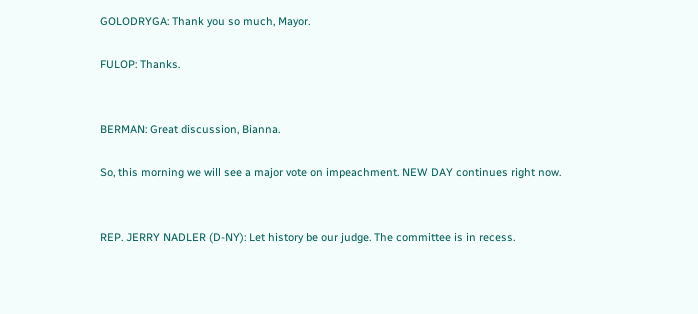GOLODRYGA: Thank you so much, Mayor.

FULOP: Thanks.


BERMAN: Great discussion, Bianna.

So, this morning we will see a major vote on impeachment. NEW DAY continues right now.


REP. JERRY NADLER (D-NY): Let history be our judge. The committee is in recess.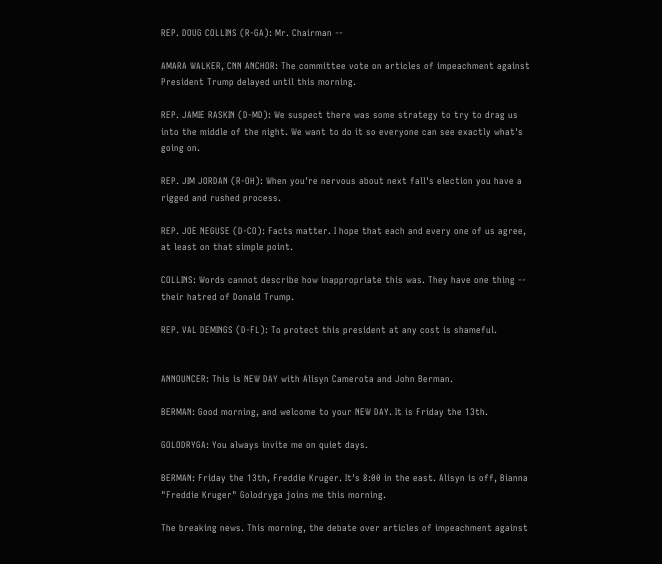REP. DOUG COLLINS (R-GA): Mr. Chairman --

AMARA WALKER, CNN ANCHOR: The committee vote on articles of impeachment against President Trump delayed until this morning.

REP. JAMIE RASKIN (D-MD): We suspect there was some strategy to try to drag us into the middle of the night. We want to do it so everyone can see exactly what's going on.

REP. JIM JORDAN (R-OH): When you're nervous about next fall's election you have a rigged and rushed process.

REP. JOE NEGUSE (D-CO): Facts matter. I hope that each and every one of us agree, at least on that simple point.

COLLINS: Words cannot describe how inappropriate this was. They have one thing -- their hatred of Donald Trump.

REP. VAL DEMINGS (D-FL): To protect this president at any cost is shameful.


ANNOUNCER: This is NEW DAY with Alisyn Camerota and John Berman.

BERMAN: Good morning, and welcome to your NEW DAY. It is Friday the 13th.

GOLODRYGA: You always invite me on quiet days.

BERMAN: Friday the 13th, Freddie Kruger. It's 8:00 in the east. Alisyn is off, Bianna "Freddie Kruger" Golodryga joins me this morning.

The breaking news. This morning, the debate over articles of impeachment against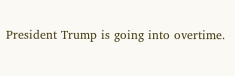President Trump is going into overtime.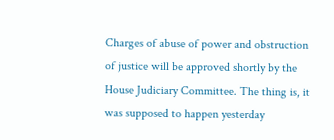Charges of abuse of power and obstruction of justice will be approved shortly by the House Judiciary Committee. The thing is, it was supposed to happen yesterday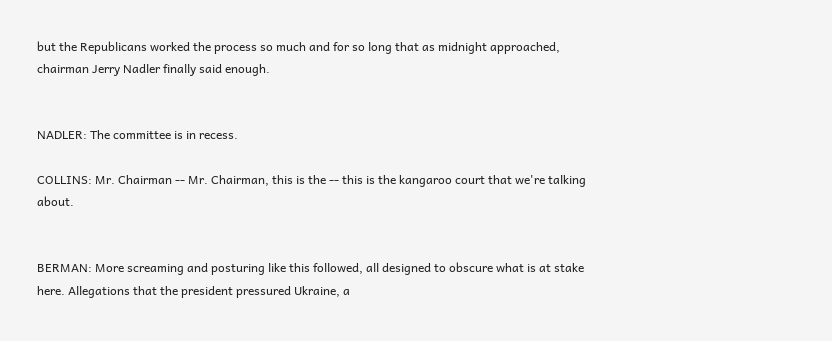but the Republicans worked the process so much and for so long that as midnight approached, chairman Jerry Nadler finally said enough.


NADLER: The committee is in recess.

COLLINS: Mr. Chairman -- Mr. Chairman, this is the -- this is the kangaroo court that we're talking about.


BERMAN: More screaming and posturing like this followed, all designed to obscure what is at stake here. Allegations that the president pressured Ukraine, a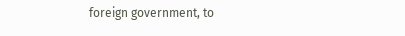foreign government, to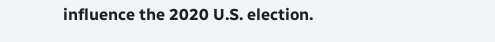influence the 2020 U.S. election.